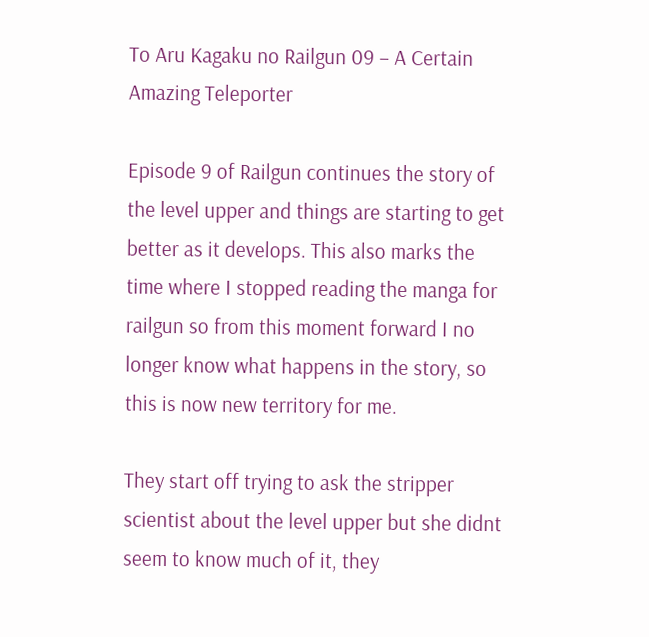To Aru Kagaku no Railgun 09 – A Certain Amazing Teleporter

Episode 9 of Railgun continues the story of the level upper and things are starting to get better as it develops. This also marks the time where I stopped reading the manga for railgun so from this moment forward I no longer know what happens in the story, so this is now new territory for me.

They start off trying to ask the stripper scientist about the level upper but she didnt seem to know much of it, they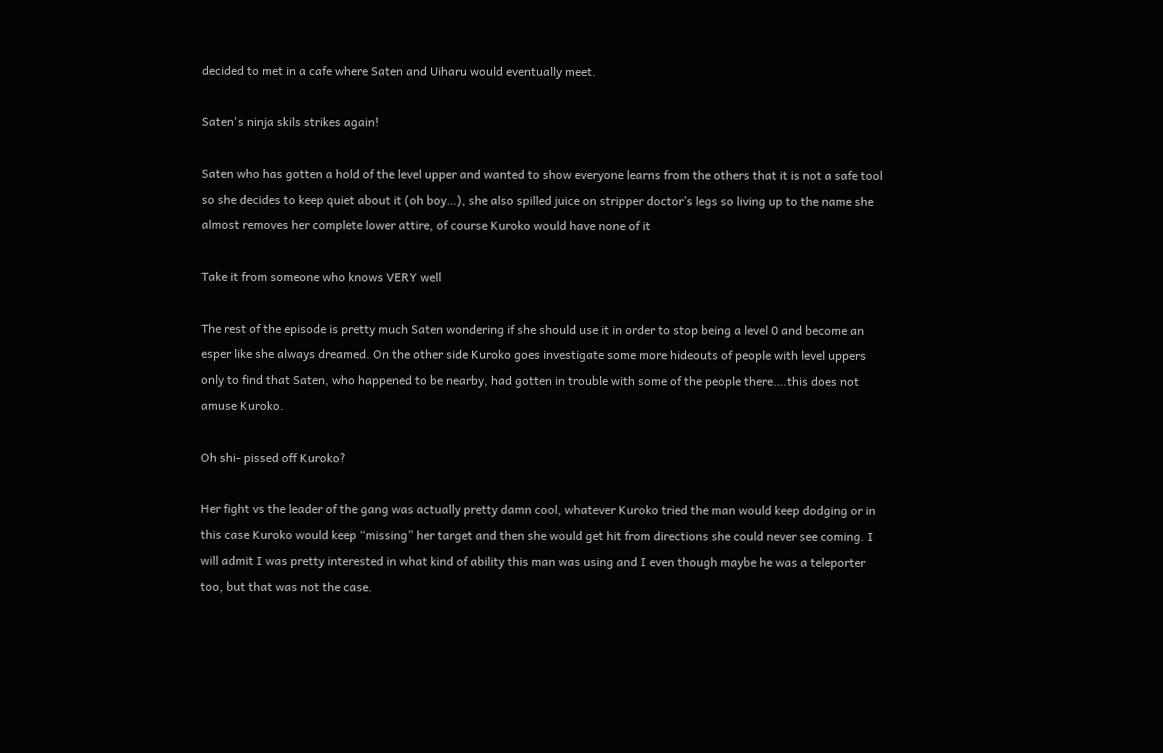decided to met in a cafe where Saten and Uiharu would eventually meet.

Saten's ninja skils strikes again!

Saten who has gotten a hold of the level upper and wanted to show everyone learns from the others that it is not a safe tool so she decides to keep quiet about it (oh boy…), she also spilled juice on stripper doctor’s legs so living up to the name she almost removes her complete lower attire, of course Kuroko would have none of it

Take it from someone who knows VERY well

The rest of the episode is pretty much Saten wondering if she should use it in order to stop being a level 0 and become an esper like she always dreamed. On the other side Kuroko goes investigate some more hideouts of people with level uppers only to find that Saten, who happened to be nearby, had gotten in trouble with some of the people there….this does not amuse Kuroko.

Oh shi- pissed off Kuroko?

Her fight vs the leader of the gang was actually pretty damn cool, whatever Kuroko tried the man would keep dodging or in this case Kuroko would keep “missing” her target and then she would get hit from directions she could never see coming. I will admit I was pretty interested in what kind of ability this man was using and I even though maybe he was a teleporter too, but that was not the case.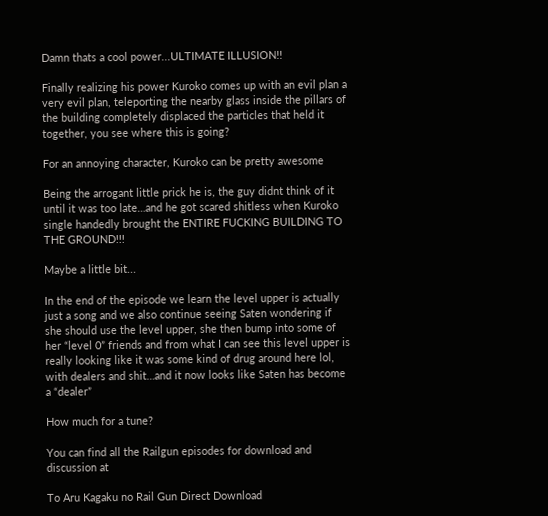Damn thats a cool power...ULTIMATE ILLUSION!!

Finally realizing his power Kuroko comes up with an evil plan a very evil plan, teleporting the nearby glass inside the pillars of the building completely displaced the particles that held it together, you see where this is going?

For an annoying character, Kuroko can be pretty awesome

Being the arrogant little prick he is, the guy didnt think of it until it was too late…and he got scared shitless when Kuroko single handedly brought the ENTIRE FUCKING BUILDING TO THE GROUND!!!

Maybe a little bit...

In the end of the episode we learn the level upper is actually just a song and we also continue seeing Saten wondering if she should use the level upper, she then bump into some of her “level 0” friends and from what I can see this level upper is really looking like it was some kind of drug around here lol, with dealers and shit…and it now looks like Saten has become a “dealer”

How much for a tune?

You can find all the Railgun episodes for download and discussion at

To Aru Kagaku no Rail Gun Direct Download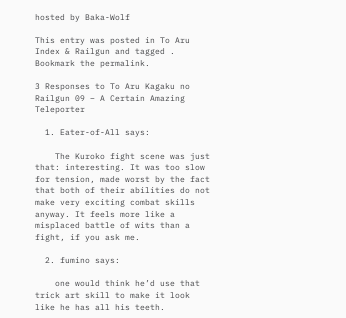hosted by Baka-Wolf

This entry was posted in To Aru Index & Railgun and tagged . Bookmark the permalink.

3 Responses to To Aru Kagaku no Railgun 09 – A Certain Amazing Teleporter

  1. Eater-of-All says:

    The Kuroko fight scene was just that: interesting. It was too slow for tension, made worst by the fact that both of their abilities do not make very exciting combat skills anyway. It feels more like a misplaced battle of wits than a fight, if you ask me.

  2. fumino says:

    one would think he’d use that trick art skill to make it look like he has all his teeth.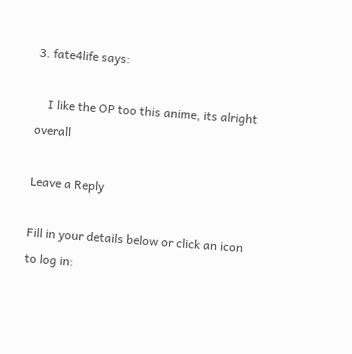3. fate4life says:

    I like the OP too this anime, its alright overall

Leave a Reply

Fill in your details below or click an icon to log in: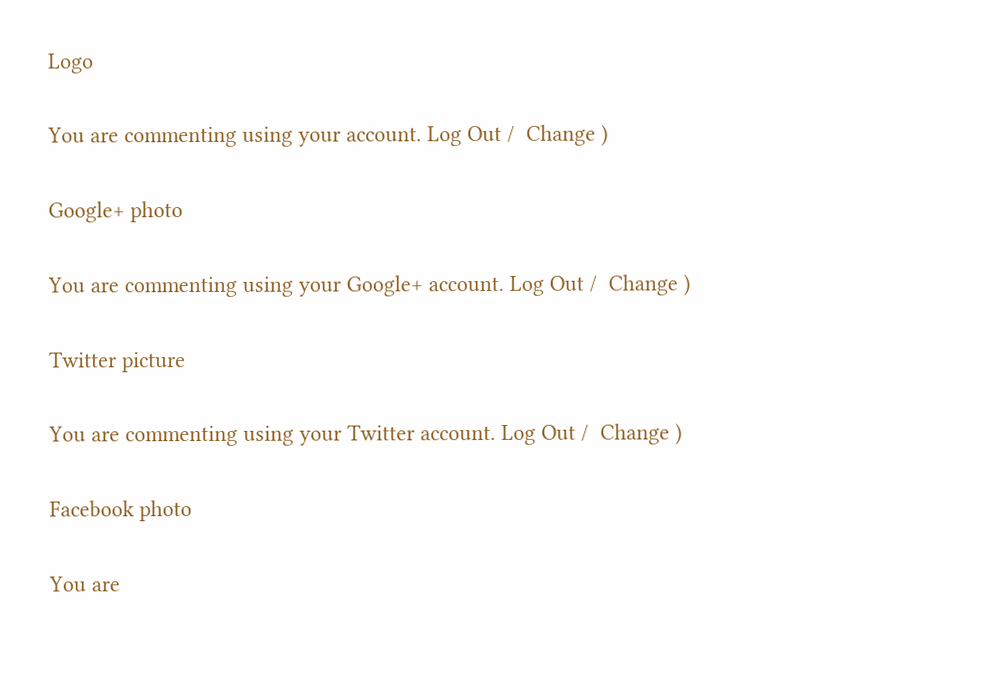Logo

You are commenting using your account. Log Out /  Change )

Google+ photo

You are commenting using your Google+ account. Log Out /  Change )

Twitter picture

You are commenting using your Twitter account. Log Out /  Change )

Facebook photo

You are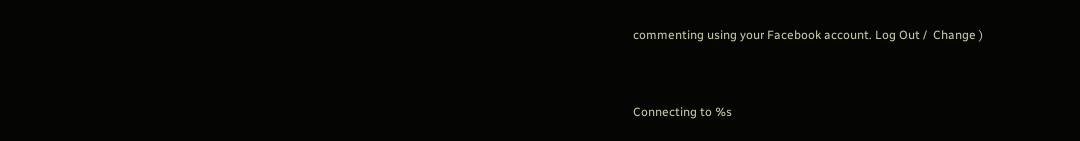commenting using your Facebook account. Log Out /  Change )


Connecting to %s